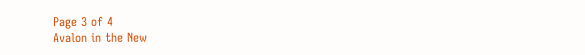Page 3 of 4
Avalon in the New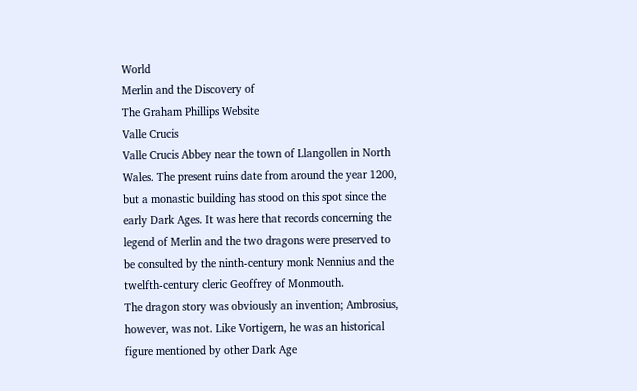World
Merlin and the Discovery of
The Graham Phillips Website
Valle Crucis
Valle Crucis Abbey near the town of Llangollen in North Wales. The present ruins date from around the year 1200, but a monastic building has stood on this spot since the early Dark Ages. It was here that records concerning the legend of Merlin and the two dragons were preserved to be consulted by the ninth-century monk Nennius and the twelfth-century cleric Geoffrey of Monmouth.
The dragon story was obviously an invention; Ambrosius, however, was not. Like Vortigern, he was an historical figure mentioned by other Dark Age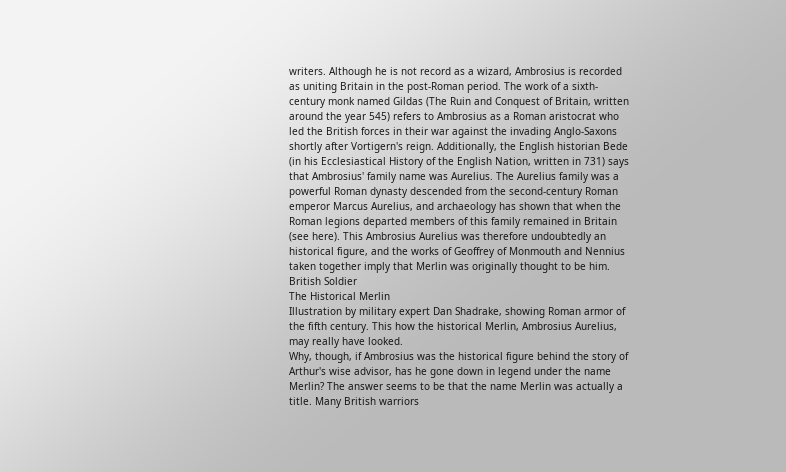writers. Although he is not record as a wizard, Ambrosius is recorded as uniting Britain in the post-Roman period. The work of a sixth-century monk named Gildas (The Ruin and Conquest of Britain, written around the year 545) refers to Ambrosius as a Roman aristocrat who led the British forces in their war against the invading Anglo-Saxons shortly after Vortigern's reign. Additionally, the English historian Bede (in his Ecclesiastical History of the English Nation, written in 731) says that Ambrosius' family name was Aurelius. The Aurelius family was a powerful Roman dynasty descended from the second-century Roman emperor Marcus Aurelius, and archaeology has shown that when the Roman legions departed members of this family remained in Britain (see here). This Ambrosius Aurelius was therefore undoubtedly an historical figure, and the works of Geoffrey of Monmouth and Nennius taken together imply that Merlin was originally thought to be him.
British Soldier
The Historical Merlin
Illustration by military expert Dan Shadrake, showing Roman armor of the fifth century. This how the historical Merlin, Ambrosius Aurelius, may really have looked.
Why, though, if Ambrosius was the historical figure behind the story of Arthur's wise advisor, has he gone down in legend under the name Merlin? The answer seems to be that the name Merlin was actually a title. Many British warriors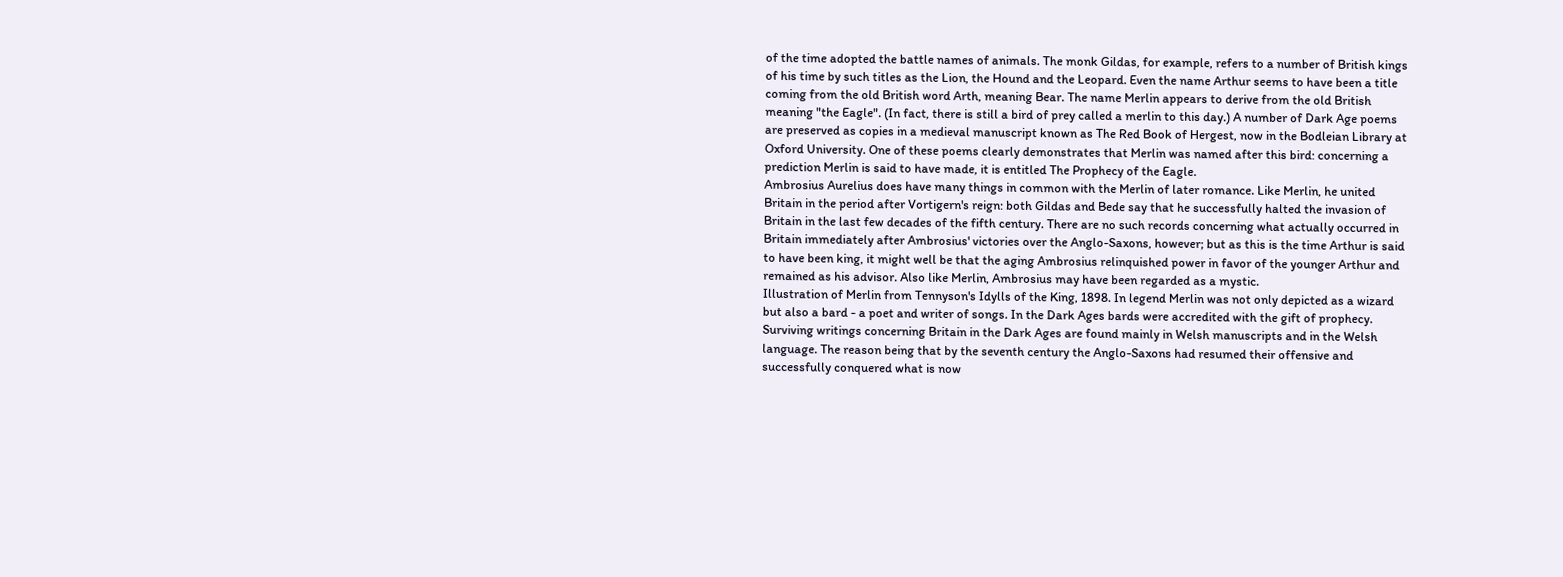of the time adopted the battle names of animals. The monk Gildas, for example, refers to a number of British kings of his time by such titles as the Lion, the Hound and the Leopard. Even the name Arthur seems to have been a title coming from the old British word Arth, meaning Bear. The name Merlin appears to derive from the old British meaning "the Eagle". (In fact, there is still a bird of prey called a merlin to this day.) A number of Dark Age poems are preserved as copies in a medieval manuscript known as The Red Book of Hergest, now in the Bodleian Library at Oxford University. One of these poems clearly demonstrates that Merlin was named after this bird: concerning a prediction Merlin is said to have made, it is entitled The Prophecy of the Eagle.
Ambrosius Aurelius does have many things in common with the Merlin of later romance. Like Merlin, he united Britain in the period after Vortigern's reign: both Gildas and Bede say that he successfully halted the invasion of Britain in the last few decades of the fifth century. There are no such records concerning what actually occurred in Britain immediately after Ambrosius' victories over the Anglo-Saxons, however; but as this is the time Arthur is said to have been king, it might well be that the aging Ambrosius relinquished power in favor of the younger Arthur and remained as his advisor. Also like Merlin, Ambrosius may have been regarded as a mystic.
Illustration of Merlin from Tennyson's Idylls of the King, 1898. In legend Merlin was not only depicted as a wizard but also a bard - a poet and writer of songs. In the Dark Ages bards were accredited with the gift of prophecy.
Surviving writings concerning Britain in the Dark Ages are found mainly in Welsh manuscripts and in the Welsh language. The reason being that by the seventh century the Anglo-Saxons had resumed their offensive and successfully conquered what is now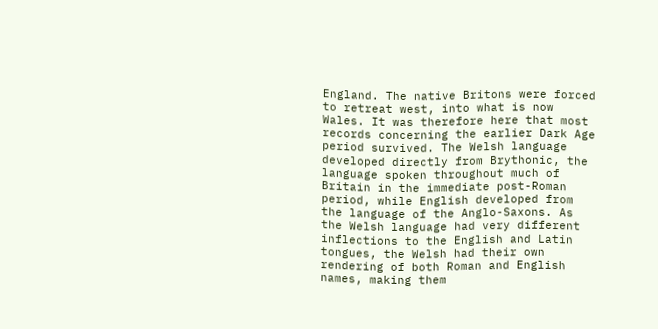England. The native Britons were forced to retreat west, into what is now Wales. It was therefore here that most records concerning the earlier Dark Age period survived. The Welsh language developed directly from Brythonic, the language spoken throughout much of Britain in the immediate post-Roman period, while English developed from the language of the Anglo-Saxons. As the Welsh language had very different inflections to the English and Latin tongues, the Welsh had their own rendering of both Roman and English names, making them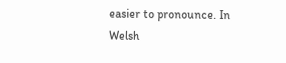easier to pronounce. In Welsh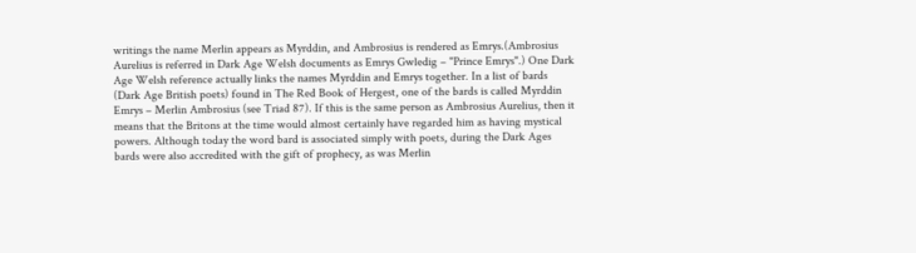writings the name Merlin appears as Myrddin, and Ambrosius is rendered as Emrys.(Ambrosius Aurelius is referred in Dark Age Welsh documents as Emrys Gwledig – "Prince Emrys".) One Dark Age Welsh reference actually links the names Myrddin and Emrys together. In a list of bards (Dark Age British poets) found in The Red Book of Hergest, one of the bards is called Myrddin Emrys – Merlin Ambrosius (see Triad 87). If this is the same person as Ambrosius Aurelius, then it means that the Britons at the time would almost certainly have regarded him as having mystical powers. Although today the word bard is associated simply with poets, during the Dark Ages bards were also accredited with the gift of prophecy, as was Merlin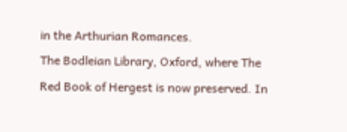in the Arthurian Romances.
The Bodleian Library, Oxford, where The Red Book of Hergest is now preserved. In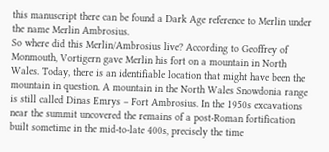this manuscript there can be found a Dark Age reference to Merlin under the name Merlin Ambrosius.
So where did this Merlin/Ambrosius live? According to Geoffrey of Monmouth, Vortigern gave Merlin his fort on a mountain in North Wales. Today, there is an identifiable location that might have been the mountain in question. A mountain in the North Wales Snowdonia range is still called Dinas Emrys – Fort Ambrosius. In the 1950s excavations near the summit uncovered the remains of a post-Roman fortification built sometime in the mid-to-late 400s, precisely the time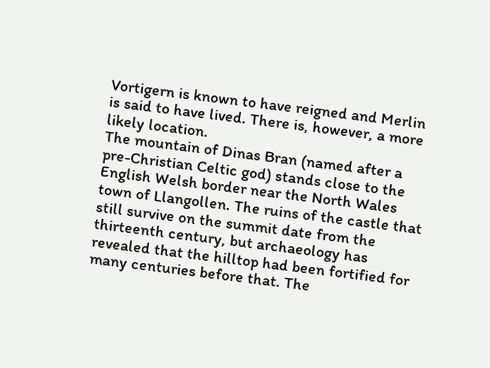Vortigern is known to have reigned and Merlin is said to have lived. There is, however, a more likely location.
The mountain of Dinas Bran (named after a pre-Christian Celtic god) stands close to the English Welsh border near the North Wales town of Llangollen. The ruins of the castle that still survive on the summit date from the thirteenth century, but archaeology has revealed that the hilltop had been fortified for many centuries before that. The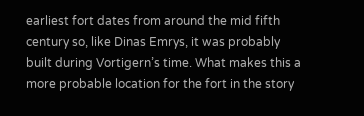earliest fort dates from around the mid fifth century so, like Dinas Emrys, it was probably built during Vortigern’s time. What makes this a more probable location for the fort in the story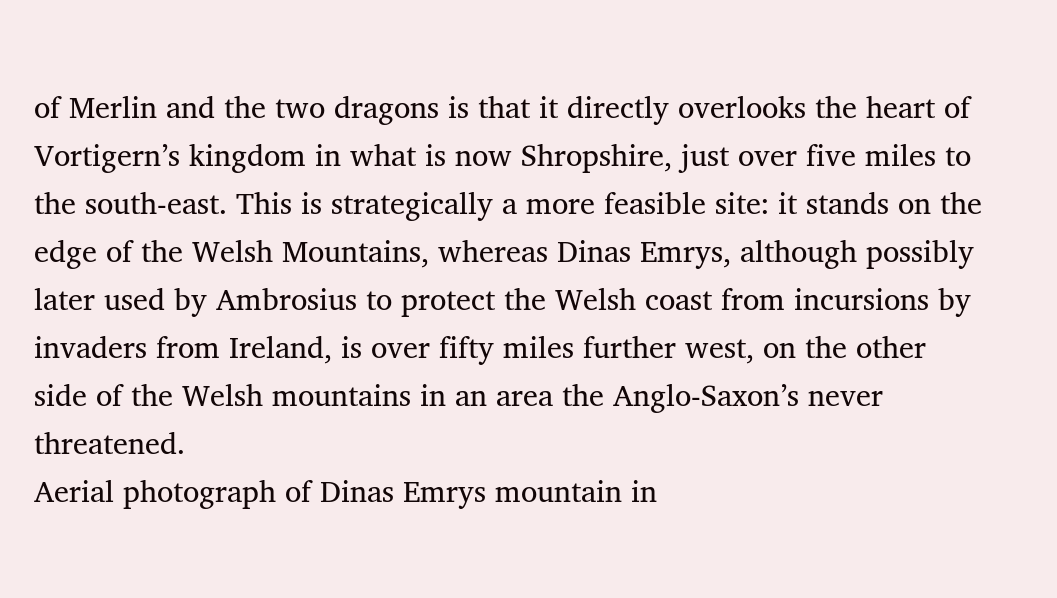of Merlin and the two dragons is that it directly overlooks the heart of Vortigern’s kingdom in what is now Shropshire, just over five miles to the south-east. This is strategically a more feasible site: it stands on the edge of the Welsh Mountains, whereas Dinas Emrys, although possibly later used by Ambrosius to protect the Welsh coast from incursions by invaders from Ireland, is over fifty miles further west, on the other side of the Welsh mountains in an area the Anglo-Saxon’s never threatened.
Aerial photograph of Dinas Emrys mountain in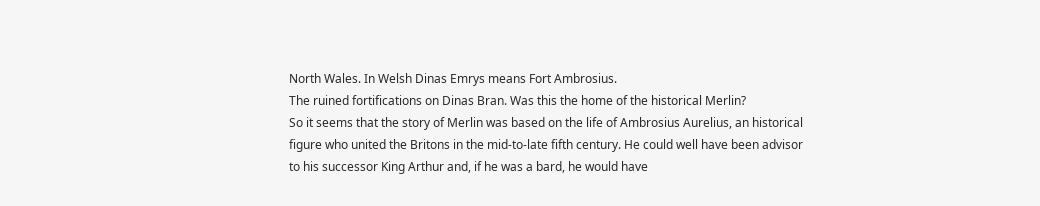North Wales. In Welsh Dinas Emrys means Fort Ambrosius.
The ruined fortifications on Dinas Bran. Was this the home of the historical Merlin?
So it seems that the story of Merlin was based on the life of Ambrosius Aurelius, an historical figure who united the Britons in the mid-to-late fifth century. He could well have been advisor to his successor King Arthur and, if he was a bard, he would have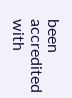been accredited with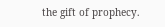the gift of prophecy.